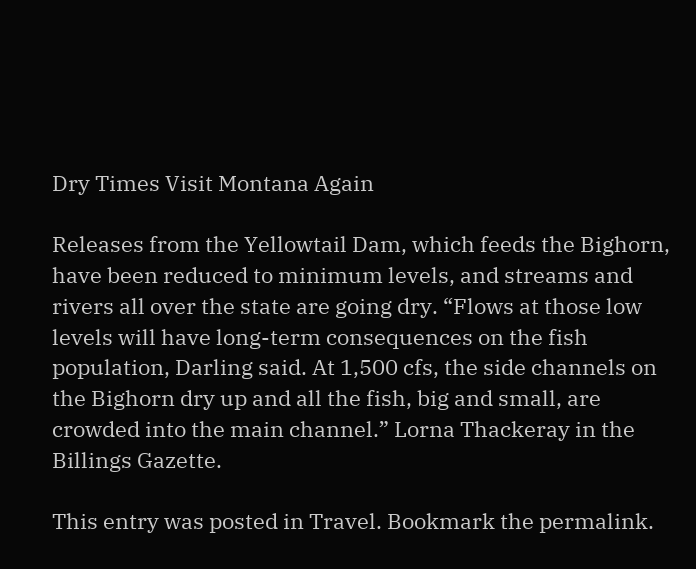Dry Times Visit Montana Again

Releases from the Yellowtail Dam, which feeds the Bighorn, have been reduced to minimum levels, and streams and rivers all over the state are going dry. “Flows at those low levels will have long-term consequences on the fish population, Darling said. At 1,500 cfs, the side channels on the Bighorn dry up and all the fish, big and small, are crowded into the main channel.” Lorna Thackeray in the Billings Gazette.

This entry was posted in Travel. Bookmark the permalink.